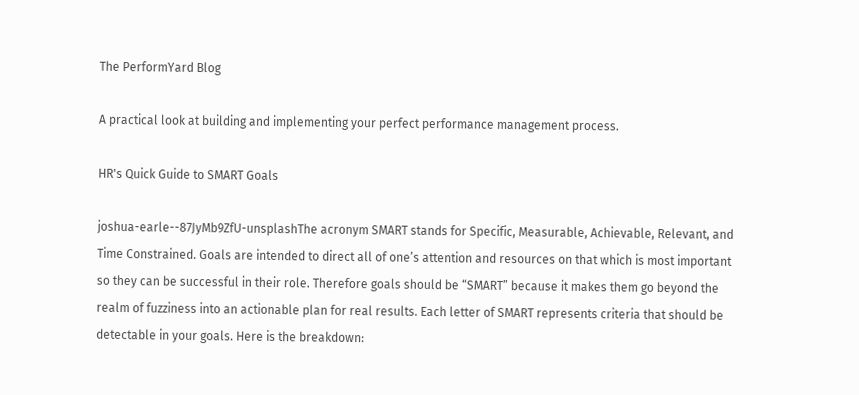The PerformYard Blog

A practical look at building and implementing your perfect performance management process.

HR's Quick Guide to SMART Goals

joshua-earle--87JyMb9ZfU-unsplashThe acronym SMART stands for Specific, Measurable, Achievable, Relevant, and Time Constrained. Goals are intended to direct all of one’s attention and resources on that which is most important so they can be successful in their role. Therefore goals should be “SMART” because it makes them go beyond the realm of fuzziness into an actionable plan for real results. Each letter of SMART represents criteria that should be detectable in your goals. Here is the breakdown: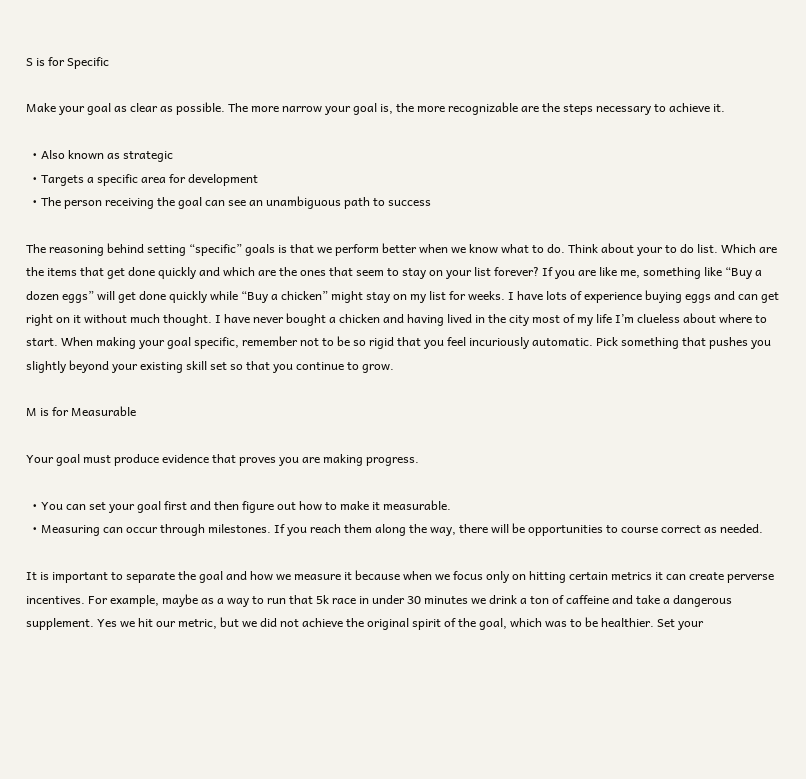S is for Specific

Make your goal as clear as possible. The more narrow your goal is, the more recognizable are the steps necessary to achieve it.

  • Also known as strategic
  • Targets a specific area for development
  • The person receiving the goal can see an unambiguous path to success

The reasoning behind setting “specific” goals is that we perform better when we know what to do. Think about your to do list. Which are the items that get done quickly and which are the ones that seem to stay on your list forever? If you are like me, something like “Buy a dozen eggs” will get done quickly while “Buy a chicken” might stay on my list for weeks. I have lots of experience buying eggs and can get right on it without much thought. I have never bought a chicken and having lived in the city most of my life I’m clueless about where to start. When making your goal specific, remember not to be so rigid that you feel incuriously automatic. Pick something that pushes you slightly beyond your existing skill set so that you continue to grow.

M is for Measurable

Your goal must produce evidence that proves you are making progress.

  • You can set your goal first and then figure out how to make it measurable.
  • Measuring can occur through milestones. If you reach them along the way, there will be opportunities to course correct as needed.

It is important to separate the goal and how we measure it because when we focus only on hitting certain metrics it can create perverse incentives. For example, maybe as a way to run that 5k race in under 30 minutes we drink a ton of caffeine and take a dangerous supplement. Yes we hit our metric, but we did not achieve the original spirit of the goal, which was to be healthier. Set your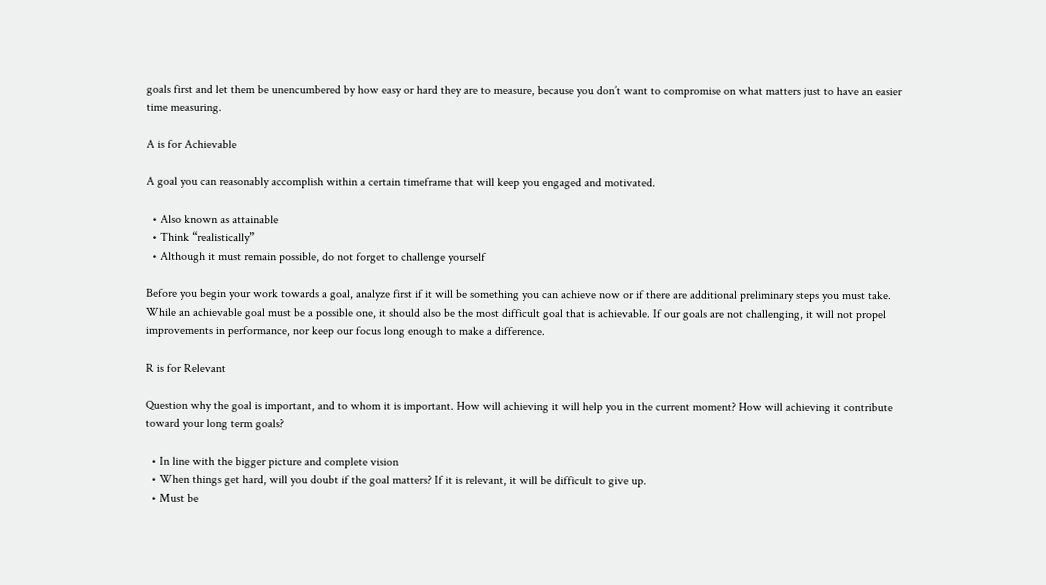goals first and let them be unencumbered by how easy or hard they are to measure, because you don’t want to compromise on what matters just to have an easier time measuring.

A is for Achievable

A goal you can reasonably accomplish within a certain timeframe that will keep you engaged and motivated.

  • Also known as attainable
  • Think “realistically”
  • Although it must remain possible, do not forget to challenge yourself

Before you begin your work towards a goal, analyze first if it will be something you can achieve now or if there are additional preliminary steps you must take. While an achievable goal must be a possible one, it should also be the most difficult goal that is achievable. If our goals are not challenging, it will not propel improvements in performance, nor keep our focus long enough to make a difference.

R is for Relevant

Question why the goal is important, and to whom it is important. How will achieving it will help you in the current moment? How will achieving it contribute toward your long term goals?

  • In line with the bigger picture and complete vision
  • When things get hard, will you doubt if the goal matters? If it is relevant, it will be difficult to give up.
  • Must be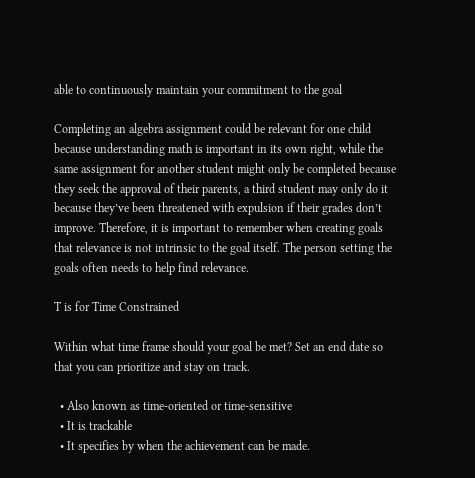able to continuously maintain your commitment to the goal

Completing an algebra assignment could be relevant for one child because understanding math is important in its own right, while the same assignment for another student might only be completed because they seek the approval of their parents, a third student may only do it because they’ve been threatened with expulsion if their grades don’t improve. Therefore, it is important to remember when creating goals that relevance is not intrinsic to the goal itself. The person setting the goals often needs to help find relevance.

T is for Time Constrained

Within what time frame should your goal be met? Set an end date so that you can prioritize and stay on track.

  • Also known as time-oriented or time-sensitive
  • It is trackable
  • It specifies by when the achievement can be made.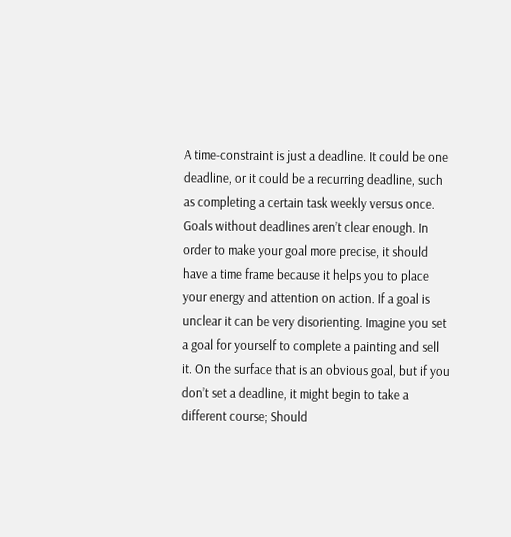A time-constraint is just a deadline. It could be one deadline, or it could be a recurring deadline, such as completing a certain task weekly versus once. Goals without deadlines aren’t clear enough. In order to make your goal more precise, it should have a time frame because it helps you to place your energy and attention on action. If a goal is unclear it can be very disorienting. Imagine you set a goal for yourself to complete a painting and sell it. On the surface that is an obvious goal, but if you don’t set a deadline, it might begin to take a different course; Should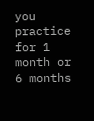you practice for 1 month or 6 months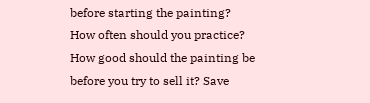before starting the painting? How often should you practice? How good should the painting be before you try to sell it? Save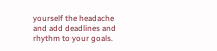yourself the headache and add deadlines and rhythm to your goals.